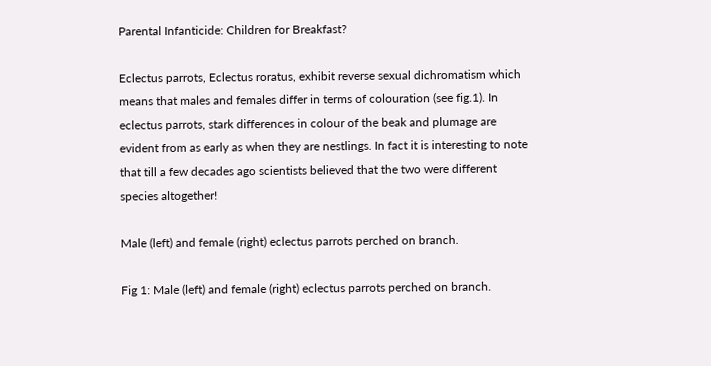Parental Infanticide: Children for Breakfast?

Eclectus parrots, Eclectus roratus, exhibit reverse sexual dichromatism which means that males and females differ in terms of colouration (see fig.1). In eclectus parrots, stark differences in colour of the beak and plumage are evident from as early as when they are nestlings. In fact it is interesting to note that till a few decades ago scientists believed that the two were different species altogether!

Male (left) and female (right) eclectus parrots perched on branch.

Fig 1: Male (left) and female (right) eclectus parrots perched on branch.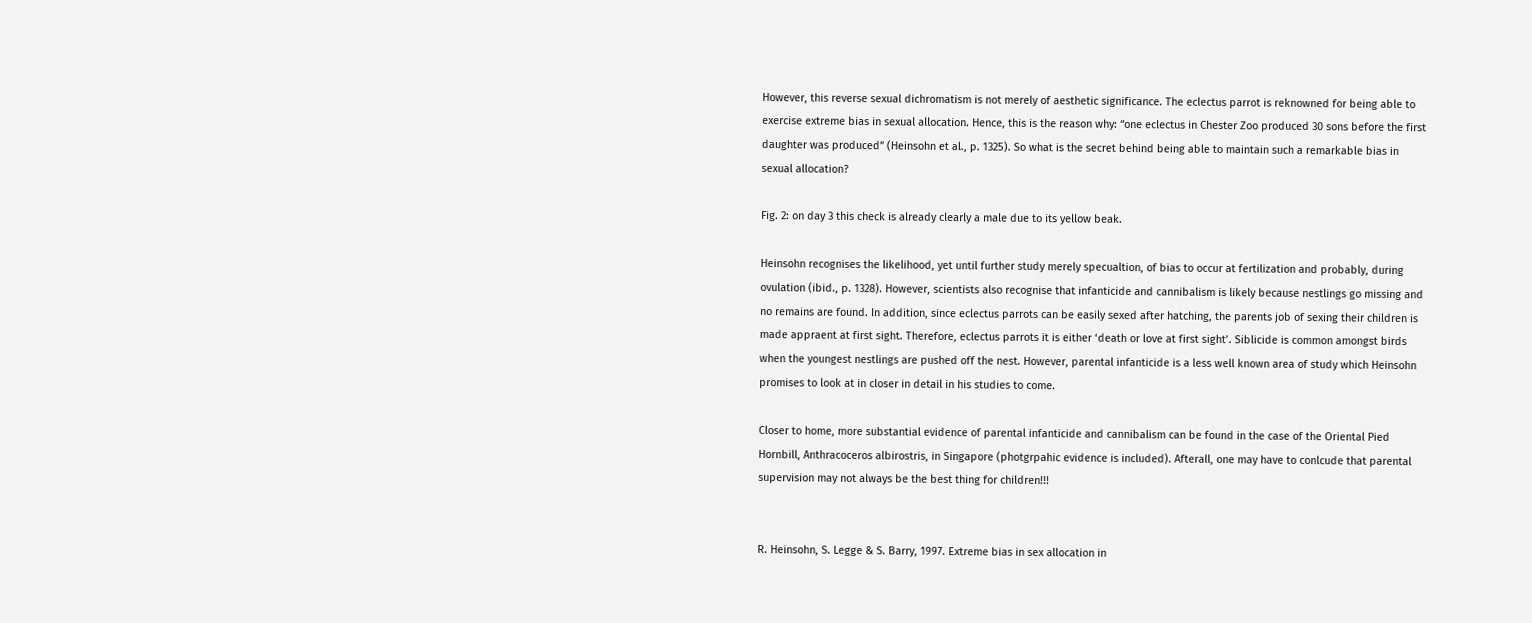However, this reverse sexual dichromatism is not merely of aesthetic significance. The eclectus parrot is reknowned for being able to exercise extreme bias in sexual allocation. Hence, this is the reason why: “one eclectus in Chester Zoo produced 30 sons before the first daughter was produced” (Heinsohn et al., p. 1325). So what is the secret behind being able to maintain such a remarkable bias in sexual allocation?

Fig. 2: on day 3 this check is already clearly a male due to its yellow beak.

Heinsohn recognises the likelihood, yet until further study merely specualtion, of bias to occur at fertilization and probably, during ovulation (ibid., p. 1328). However, scientists also recognise that infanticide and cannibalism is likely because nestlings go missing and no remains are found. In addition, since eclectus parrots can be easily sexed after hatching, the parents job of sexing their children is made appraent at first sight. Therefore, eclectus parrots it is either ‘death or love at first sight’. Siblicide is common amongst birds when the youngest nestlings are pushed off the nest. However, parental infanticide is a less well known area of study which Heinsohn promises to look at in closer in detail in his studies to come.

Closer to home, more substantial evidence of parental infanticide and cannibalism can be found in the case of the Oriental Pied Hornbill, Anthracoceros albirostris, in Singapore (photgrpahic evidence is included). Afterall, one may have to conlcude that parental supervision may not always be the best thing for children!!!


R. Heinsohn, S. Legge & S. Barry, 1997. Extreme bias in sex allocation in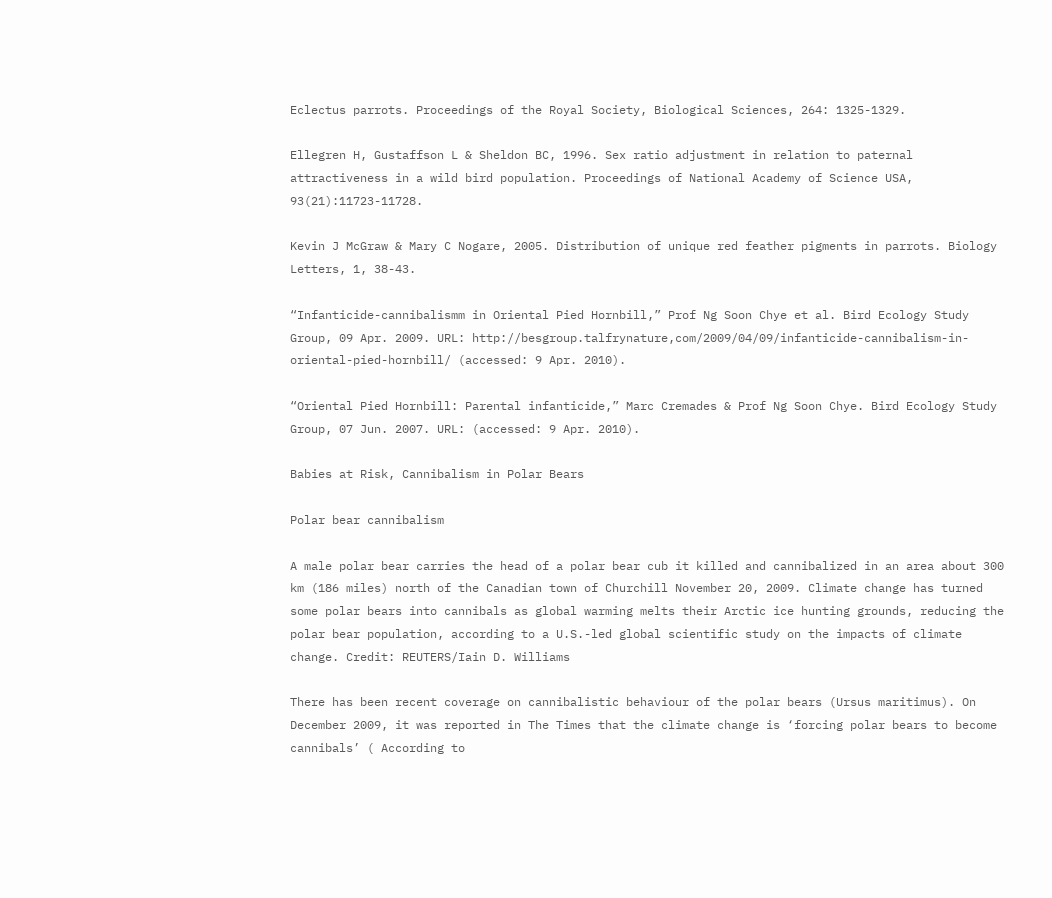Eclectus parrots. Proceedings of the Royal Society, Biological Sciences, 264: 1325-1329.

Ellegren H, Gustaffson L & Sheldon BC, 1996. Sex ratio adjustment in relation to paternal attractiveness in a wild bird population. Proceedings of National Academy of Science USA, 93(21):11723-11728.

Kevin J McGraw & Mary C Nogare, 2005. Distribution of unique red feather pigments in parrots. Biology Letters, 1, 38-43.

“Infanticide-cannibalismm in Oriental Pied Hornbill,” Prof Ng Soon Chye et al. Bird Ecology Study Group, 09 Apr. 2009. URL: http://besgroup.talfrynature,com/2009/04/09/infanticide-cannibalism-in- oriental-pied-hornbill/ (accessed: 9 Apr. 2010).

“Oriental Pied Hornbill: Parental infanticide,” Marc Cremades & Prof Ng Soon Chye. Bird Ecology Study Group, 07 Jun. 2007. URL: (accessed: 9 Apr. 2010).

Babies at Risk, Cannibalism in Polar Bears

Polar bear cannibalism

A male polar bear carries the head of a polar bear cub it killed and cannibalized in an area about 300 km (186 miles) north of the Canadian town of Churchill November 20, 2009. Climate change has turned some polar bears into cannibals as global warming melts their Arctic ice hunting grounds, reducing the polar bear population, according to a U.S.-led global scientific study on the impacts of climate change. Credit: REUTERS/Iain D. Williams

There has been recent coverage on cannibalistic behaviour of the polar bears (Ursus maritimus). On December 2009, it was reported in The Times that the climate change is ‘forcing polar bears to become cannibals’ ( According to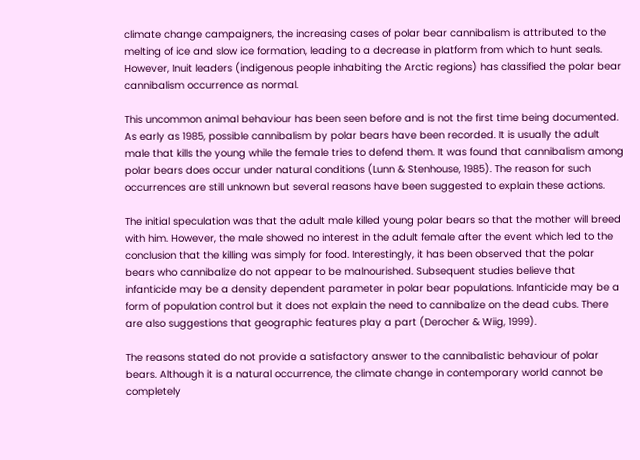climate change campaigners, the increasing cases of polar bear cannibalism is attributed to the melting of ice and slow ice formation, leading to a decrease in platform from which to hunt seals. However, Inuit leaders (indigenous people inhabiting the Arctic regions) has classified the polar bear cannibalism occurrence as normal.

This uncommon animal behaviour has been seen before and is not the first time being documented. As early as 1985, possible cannibalism by polar bears have been recorded. It is usually the adult male that kills the young while the female tries to defend them. It was found that cannibalism among polar bears does occur under natural conditions (Lunn & Stenhouse, 1985). The reason for such occurrences are still unknown but several reasons have been suggested to explain these actions.

The initial speculation was that the adult male killed young polar bears so that the mother will breed with him. However, the male showed no interest in the adult female after the event which led to the conclusion that the killing was simply for food. Interestingly, it has been observed that the polar bears who cannibalize do not appear to be malnourished. Subsequent studies believe that infanticide may be a density dependent parameter in polar bear populations. Infanticide may be a form of population control but it does not explain the need to cannibalize on the dead cubs. There are also suggestions that geographic features play a part (Derocher & Wiig, 1999).

The reasons stated do not provide a satisfactory answer to the cannibalistic behaviour of polar bears. Although it is a natural occurrence, the climate change in contemporary world cannot be completely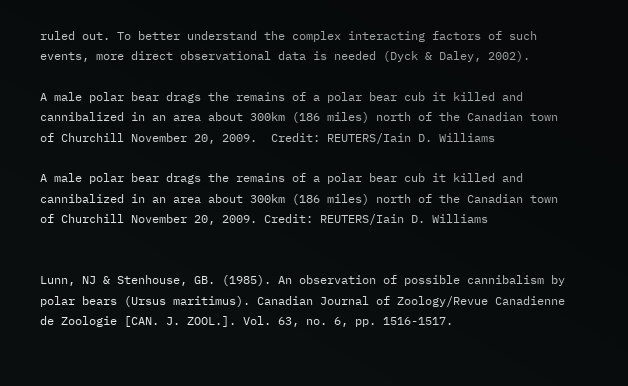ruled out. To better understand the complex interacting factors of such events, more direct observational data is needed (Dyck & Daley, 2002).

A male polar bear drags the remains of a polar bear cub it killed and cannibalized in an area about 300km (186 miles) north of the Canadian town of Churchill November 20, 2009.  Credit: REUTERS/Iain D. Williams

A male polar bear drags the remains of a polar bear cub it killed and cannibalized in an area about 300km (186 miles) north of the Canadian town of Churchill November 20, 2009. Credit: REUTERS/Iain D. Williams


Lunn, NJ & Stenhouse, GB. (1985). An observation of possible cannibalism by polar bears (Ursus maritimus). Canadian Journal of Zoology/Revue Canadienne de Zoologie [CAN. J. ZOOL.]. Vol. 63, no. 6, pp. 1516-1517.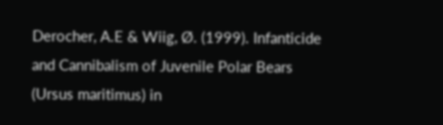Derocher, A.E & Wiig, Ø. (1999). Infanticide and Cannibalism of Juvenile Polar Bears (Ursus maritimus) in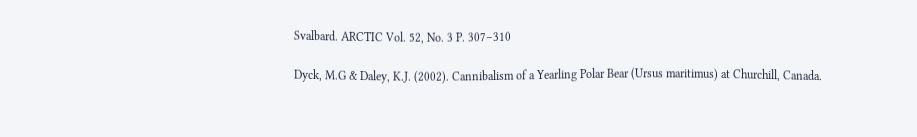Svalbard. ARCTIC Vol. 52, No. 3 P. 307–310

Dyck, M.G & Daley, K.J. (2002). Cannibalism of a Yearling Polar Bear (Ursus maritimus) at Churchill, Canada.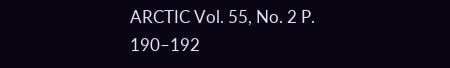ARCTIC Vol. 55, No. 2 P. 190–192